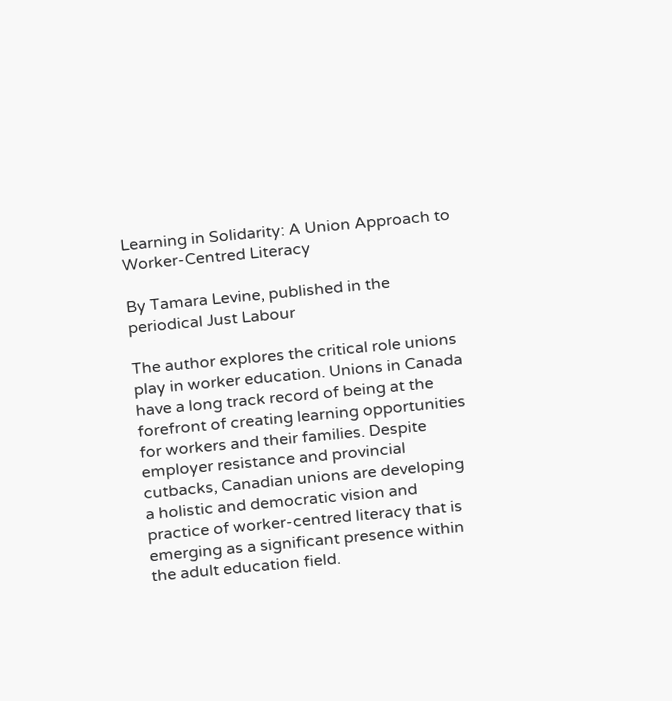Learning in Solidarity: A Union Approach to Worker-Centred Literacy

By Tamara Levine, published in the periodical Just Labour

The author explores the critical role unions play in worker education. Unions in Canada have a long track record of being at the forefront of creating learning opportunities for workers and their families. Despite employer resistance and provincial cutbacks, Canadian unions are developing a holistic and democratic vision and practice of worker-centred literacy that is emerging as a significant presence within the adult education field.